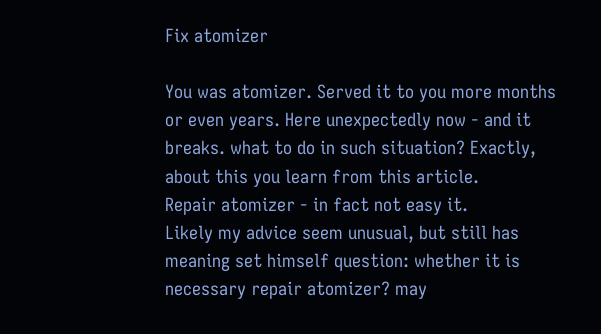Fix atomizer

You was atomizer. Served it to you more months or even years. Here unexpectedly now - and it breaks. what to do in such situation? Exactly, about this you learn from this article.
Repair atomizer - in fact not easy it.
Likely my advice seem unusual, but still has meaning set himself question: whether it is necessary repair atomizer? may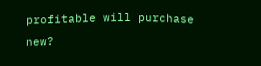profitable will purchase new?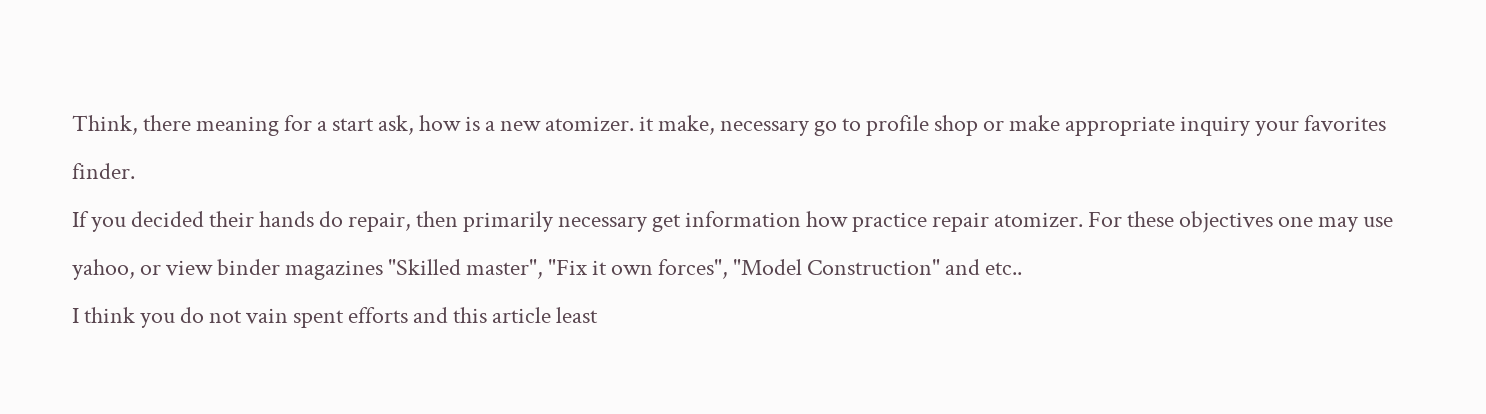Think, there meaning for a start ask, how is a new atomizer. it make, necessary go to profile shop or make appropriate inquiry your favorites finder.
If you decided their hands do repair, then primarily necessary get information how practice repair atomizer. For these objectives one may use yahoo, or view binder magazines "Skilled master", "Fix it own forces", "Model Construction" and etc..
I think you do not vain spent efforts and this article least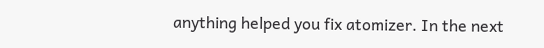anything helped you fix atomizer. In the next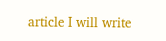article I will write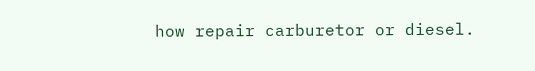how repair carburetor or diesel.